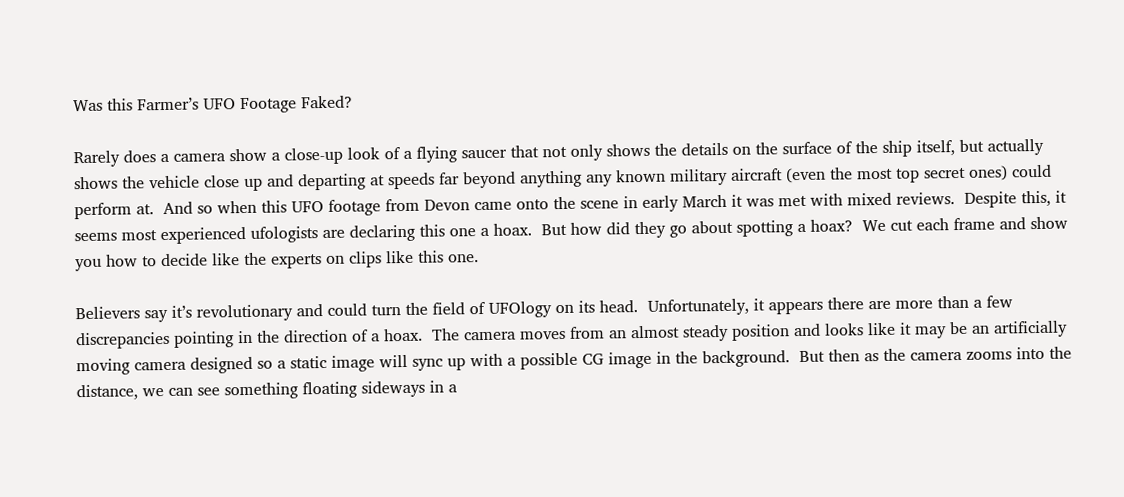Was this Farmer’s UFO Footage Faked?

Rarely does a camera show a close-up look of a flying saucer that not only shows the details on the surface of the ship itself, but actually shows the vehicle close up and departing at speeds far beyond anything any known military aircraft (even the most top secret ones) could perform at.  And so when this UFO footage from Devon came onto the scene in early March it was met with mixed reviews.  Despite this, it seems most experienced ufologists are declaring this one a hoax.  But how did they go about spotting a hoax?  We cut each frame and show you how to decide like the experts on clips like this one.

Believers say it’s revolutionary and could turn the field of UFOlogy on its head.  Unfortunately, it appears there are more than a few discrepancies pointing in the direction of a hoax.  The camera moves from an almost steady position and looks like it may be an artificially moving camera designed so a static image will sync up with a possible CG image in the background.  But then as the camera zooms into the distance, we can see something floating sideways in a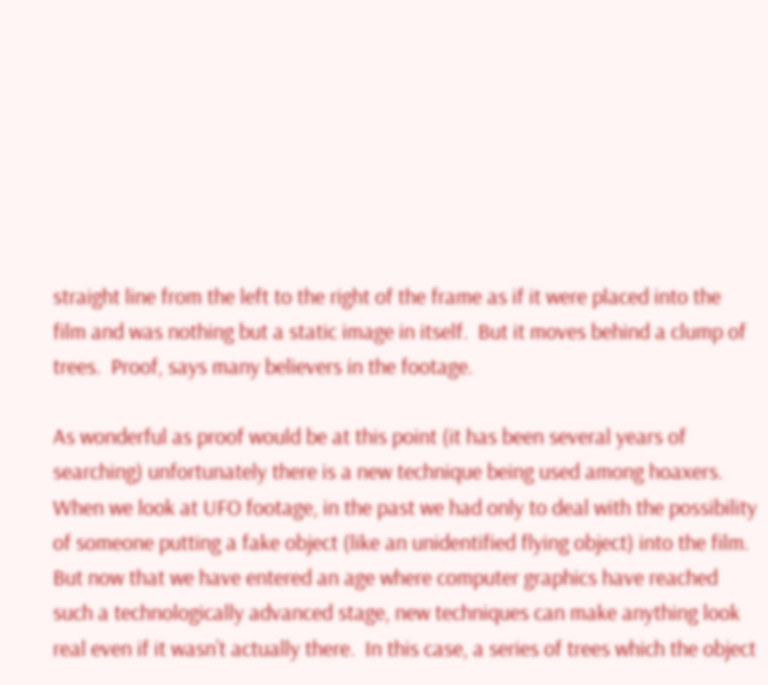straight line from the left to the right of the frame as if it were placed into the film and was nothing but a static image in itself.  But it moves behind a clump of trees.  Proof, says many believers in the footage.

As wonderful as proof would be at this point (it has been several years of searching) unfortunately there is a new technique being used among hoaxers.  When we look at UFO footage, in the past we had only to deal with the possibility of someone putting a fake object (like an unidentified flying object) into the film.  But now that we have entered an age where computer graphics have reached such a technologically advanced stage, new techniques can make anything look real even if it wasn’t actually there.  In this case, a series of trees which the object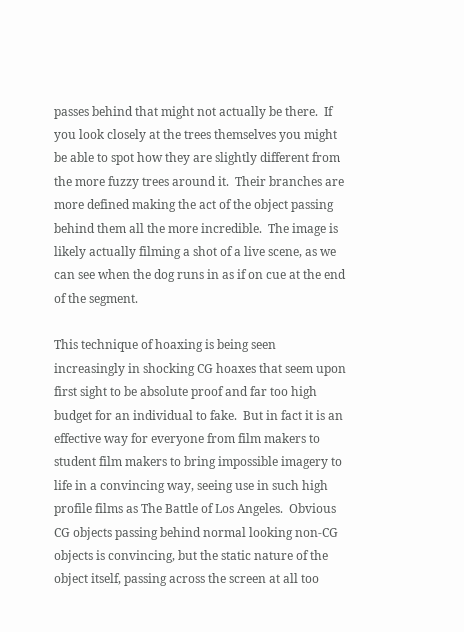passes behind that might not actually be there.  If you look closely at the trees themselves you might be able to spot how they are slightly different from the more fuzzy trees around it.  Their branches are more defined making the act of the object passing behind them all the more incredible.  The image is likely actually filming a shot of a live scene, as we can see when the dog runs in as if on cue at the end of the segment.

This technique of hoaxing is being seen increasingly in shocking CG hoaxes that seem upon first sight to be absolute proof and far too high budget for an individual to fake.  But in fact it is an effective way for everyone from film makers to student film makers to bring impossible imagery to life in a convincing way, seeing use in such high profile films as The Battle of Los Angeles.  Obvious CG objects passing behind normal looking non-CG objects is convincing, but the static nature of the object itself, passing across the screen at all too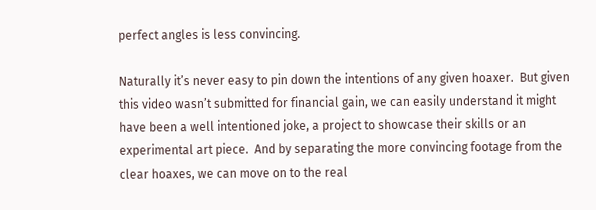perfect angles is less convincing.

Naturally it’s never easy to pin down the intentions of any given hoaxer.  But given this video wasn’t submitted for financial gain, we can easily understand it might have been a well intentioned joke, a project to showcase their skills or an experimental art piece.  And by separating the more convincing footage from the clear hoaxes, we can move on to the real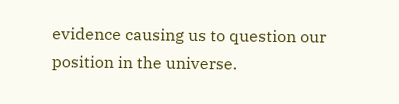evidence causing us to question our position in the universe.